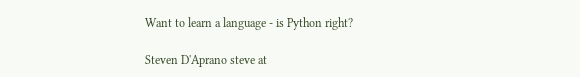Want to learn a language - is Python right?

Steven D'Aprano steve at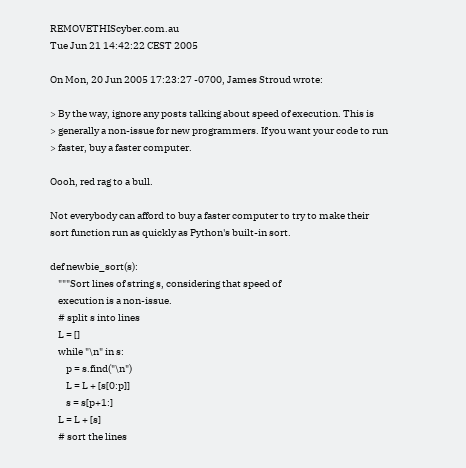REMOVETHIScyber.com.au
Tue Jun 21 14:42:22 CEST 2005

On Mon, 20 Jun 2005 17:23:27 -0700, James Stroud wrote:

> By the way, ignore any posts talking about speed of execution. This is
> generally a non-issue for new programmers. If you want your code to run
> faster, buy a faster computer.

Oooh, red rag to a bull.

Not everybody can afford to buy a faster computer to try to make their
sort function run as quickly as Python's built-in sort.

def newbie_sort(s):
    """Sort lines of string s, considering that speed of
    execution is a non-issue.
    # split s into lines
    L = []
    while "\n" in s:
        p = s.find("\n")
        L = L + [s[0:p]]
        s = s[p+1:]
    L = L + [s]
    # sort the lines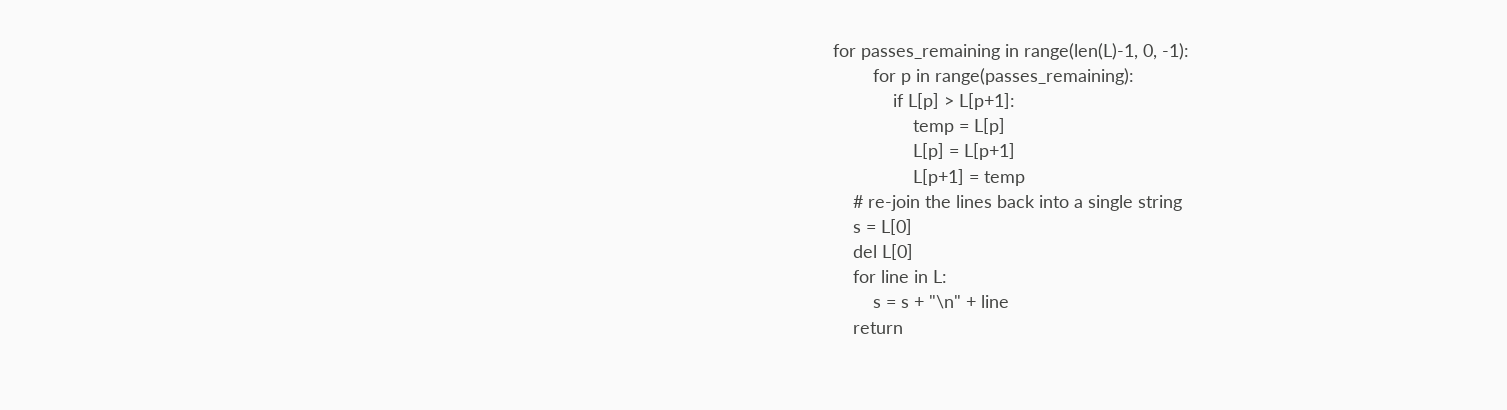for passes_remaining in range(len(L)-1, 0, -1):
        for p in range(passes_remaining):
            if L[p] > L[p+1]:
                temp = L[p]
                L[p] = L[p+1]
                L[p+1] = temp
    # re-join the lines back into a single string
    s = L[0]
    del L[0]
    for line in L:
        s = s + "\n" + line
    return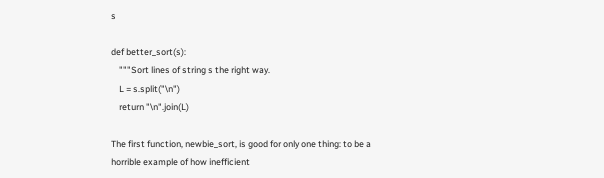s

def better_sort(s):
    """Sort lines of string s the right way.
    L = s.split("\n")
    return "\n".join(L)

The first function, newbie_sort, is good for only one thing: to be a
horrible example of how inefficient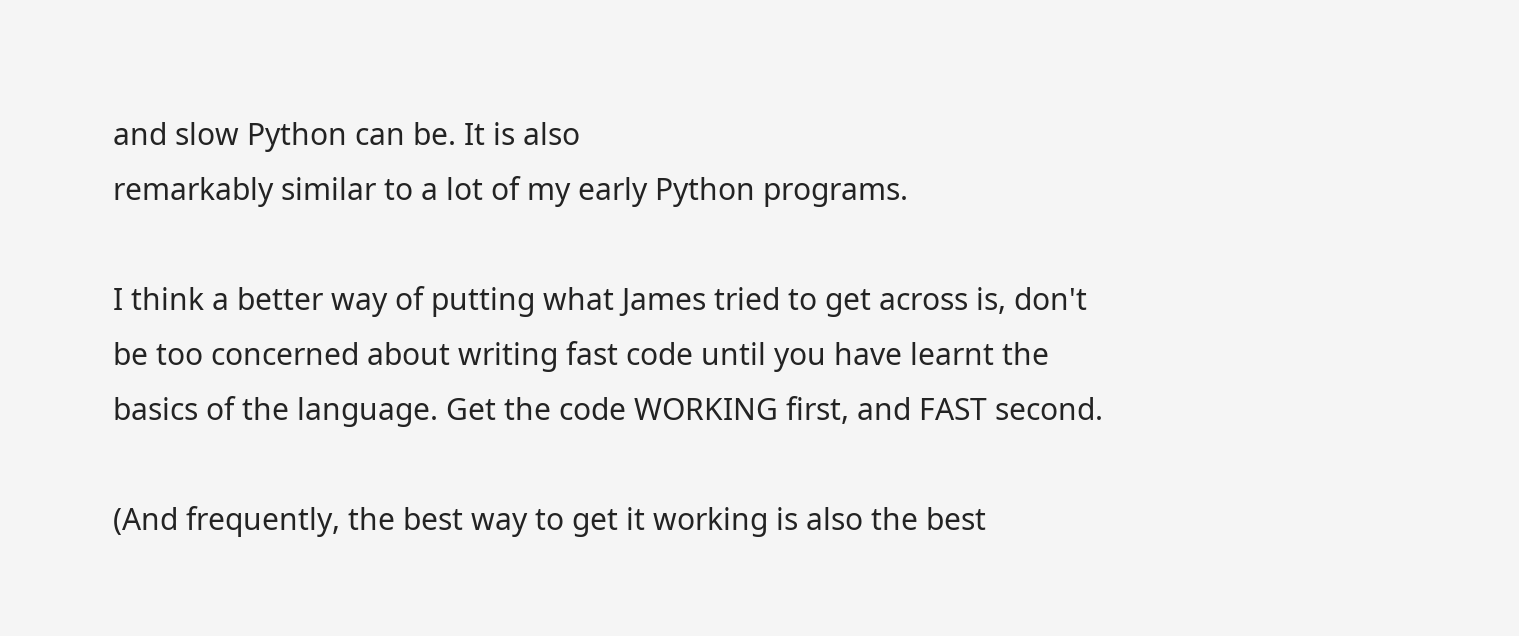and slow Python can be. It is also
remarkably similar to a lot of my early Python programs.

I think a better way of putting what James tried to get across is, don't
be too concerned about writing fast code until you have learnt the
basics of the language. Get the code WORKING first, and FAST second.

(And frequently, the best way to get it working is also the best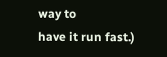way to
have it run fast.)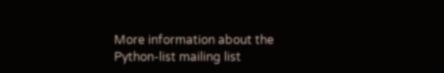More information about the Python-list mailing list